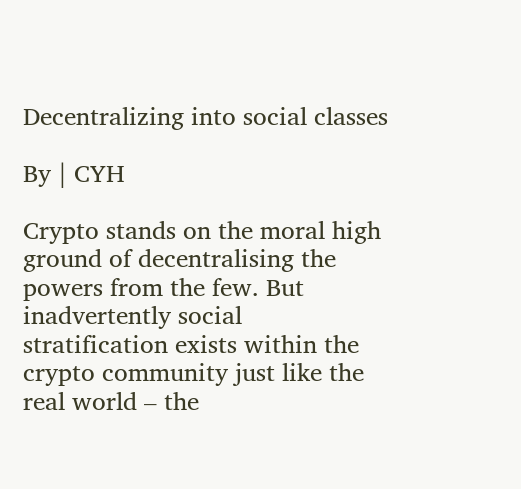Decentralizing into social classes

By | CYH

Crypto stands on the moral high ground of decentralising the powers from the few. But inadvertently social stratification exists within the crypto community just like the real world – the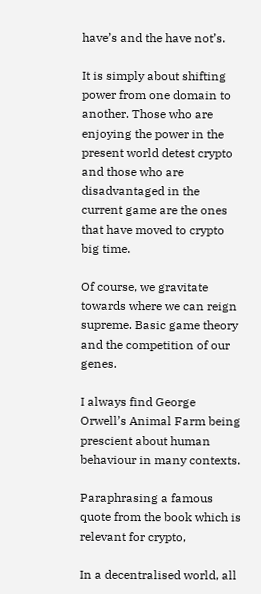have’s and the have not’s.

It is simply about shifting power from one domain to another. Those who are enjoying the power in the present world detest crypto and those who are disadvantaged in the current game are the ones that have moved to crypto big time.

Of course, we gravitate towards where we can reign supreme. Basic game theory and the competition of our genes.

I always find George Orwell’s Animal Farm being prescient about human behaviour in many contexts.

Paraphrasing a famous quote from the book which is relevant for crypto,

In a decentralised world, all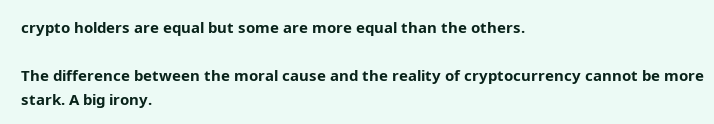crypto holders are equal but some are more equal than the others.

The difference between the moral cause and the reality of cryptocurrency cannot be more stark. A big irony.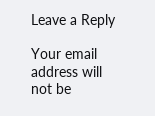Leave a Reply

Your email address will not be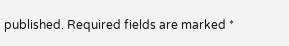published. Required fields are marked *